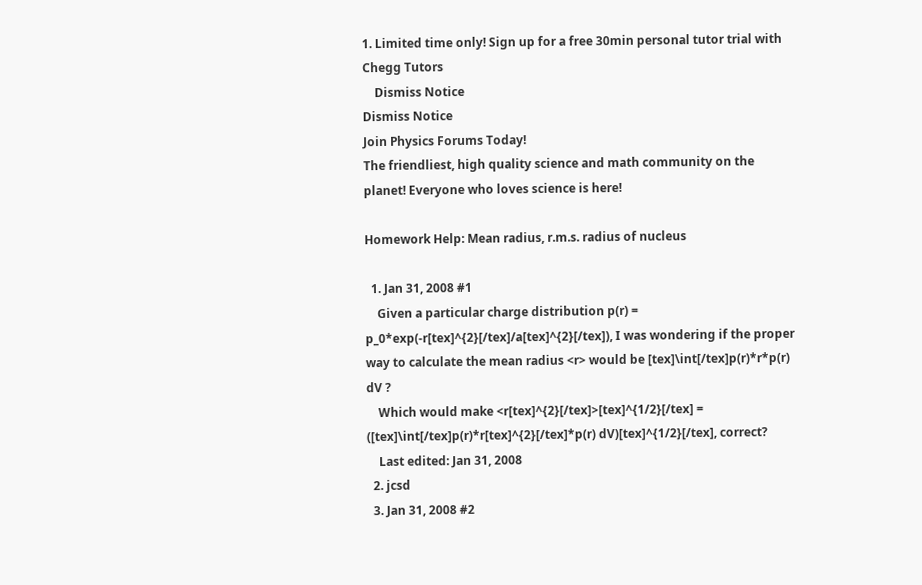1. Limited time only! Sign up for a free 30min personal tutor trial with Chegg Tutors
    Dismiss Notice
Dismiss Notice
Join Physics Forums Today!
The friendliest, high quality science and math community on the planet! Everyone who loves science is here!

Homework Help: Mean radius, r.m.s. radius of nucleus

  1. Jan 31, 2008 #1
    Given a particular charge distribution p(r) = p_0*exp(-r[tex]^{2}[/tex]/a[tex]^{2}[/tex]), I was wondering if the proper way to calculate the mean radius <r> would be [tex]\int[/tex]p(r)*r*p(r) dV ?
    Which would make <r[tex]^{2}[/tex]>[tex]^{1/2}[/tex] = ([tex]\int[/tex]p(r)*r[tex]^{2}[/tex]*p(r) dV)[tex]^{1/2}[/tex], correct?
    Last edited: Jan 31, 2008
  2. jcsd
  3. Jan 31, 2008 #2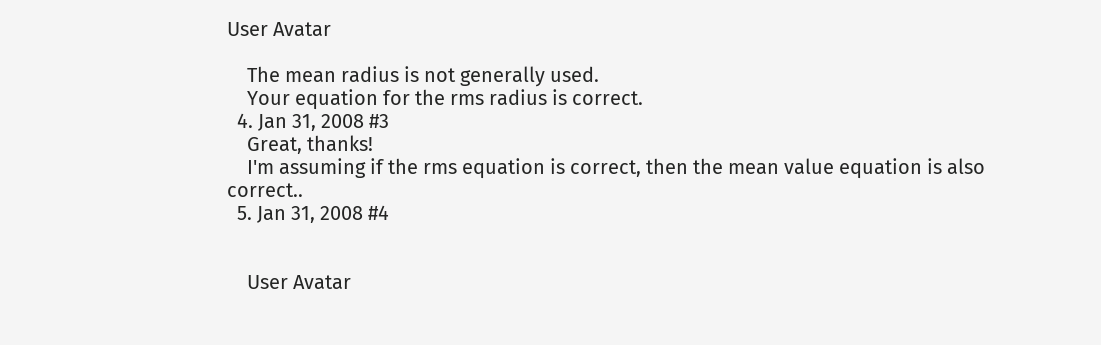User Avatar

    The mean radius is not generally used.
    Your equation for the rms radius is correct.
  4. Jan 31, 2008 #3
    Great, thanks!
    I'm assuming if the rms equation is correct, then the mean value equation is also correct..
  5. Jan 31, 2008 #4


    User Avatar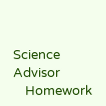Science Advisor
    Homework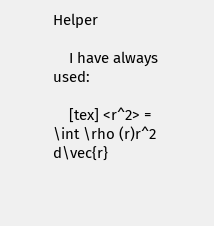Helper

    I have always used:

    [tex] <r^2> = \int \rho (r)r^2 d\vec{r}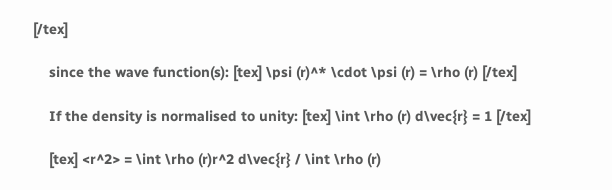[/tex]

    since the wave function(s): [tex] \psi (r)^* \cdot \psi (r) = \rho (r) [/tex]

    If the density is normalised to unity: [tex] \int \rho (r) d\vec{r} = 1 [/tex]

    [tex] <r^2> = \int \rho (r)r^2 d\vec{r} / \int \rho (r)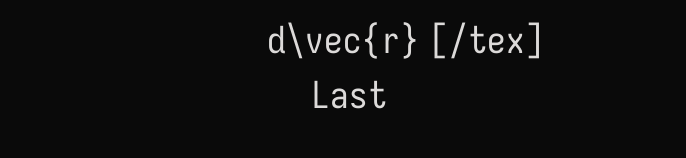d\vec{r} [/tex]
    Last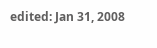edited: Jan 31, 2008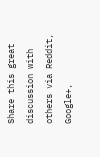Share this great discussion with others via Reddit, Google+,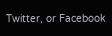Twitter, or Facebook